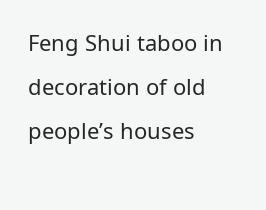Feng Shui taboo in decoration of old people’s houses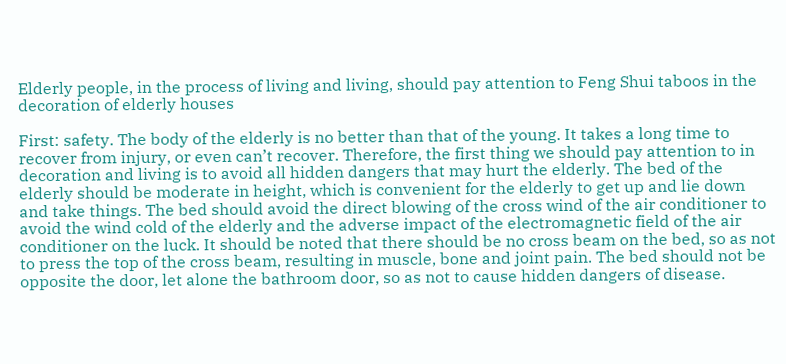Elderly people, in the process of living and living, should pay attention to Feng Shui taboos in the decoration of elderly houses

First: safety. The body of the elderly is no better than that of the young. It takes a long time to recover from injury, or even can’t recover. Therefore, the first thing we should pay attention to in decoration and living is to avoid all hidden dangers that may hurt the elderly. The bed of the elderly should be moderate in height, which is convenient for the elderly to get up and lie down and take things. The bed should avoid the direct blowing of the cross wind of the air conditioner to avoid the wind cold of the elderly and the adverse impact of the electromagnetic field of the air conditioner on the luck. It should be noted that there should be no cross beam on the bed, so as not to press the top of the cross beam, resulting in muscle, bone and joint pain. The bed should not be opposite the door, let alone the bathroom door, so as not to cause hidden dangers of disease.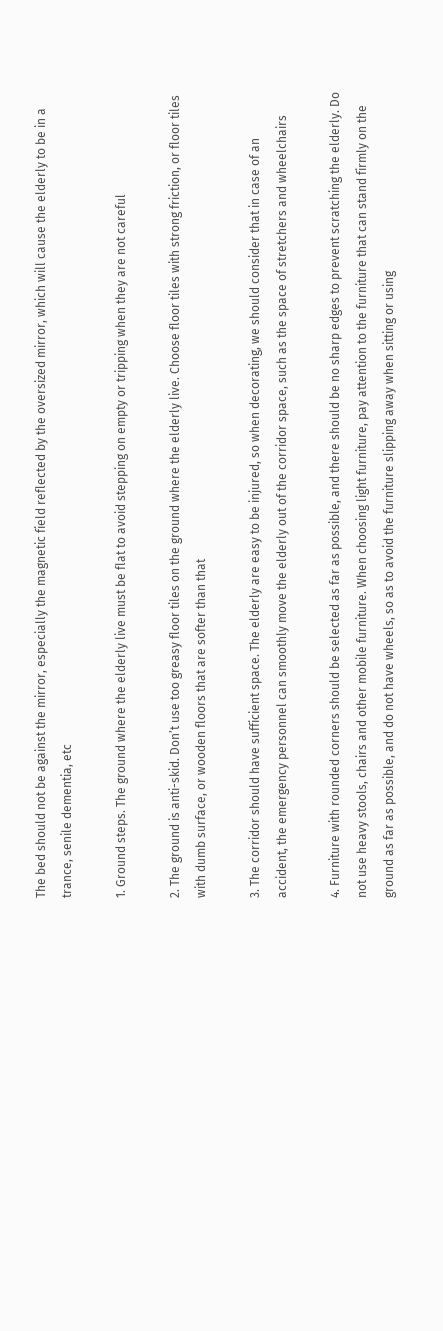The bed should not be against the mirror, especially the magnetic field reflected by the oversized mirror, which will cause the elderly to be in a trance, senile dementia, etc

1. Ground steps. The ground where the elderly live must be flat to avoid stepping on empty or tripping when they are not careful

2. The ground is anti-skid. Don’t use too greasy floor tiles on the ground where the elderly live. Choose floor tiles with strong friction, or floor tiles with dumb surface, or wooden floors that are softer than that

3. The corridor should have sufficient space. The elderly are easy to be injured, so when decorating, we should consider that in case of an accident, the emergency personnel can smoothly move the elderly out of the corridor space, such as the space of stretchers and wheelchairs

4. Furniture with rounded corners should be selected as far as possible, and there should be no sharp edges to prevent scratching the elderly. Do not use heavy stools, chairs and other mobile furniture. When choosing light furniture, pay attention to the furniture that can stand firmly on the ground as far as possible, and do not have wheels, so as to avoid the furniture slipping away when sitting or using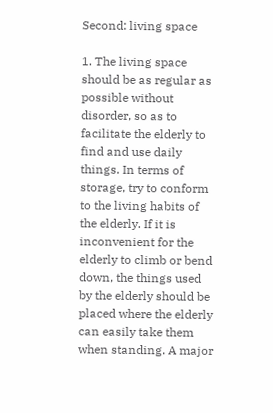Second: living space

1. The living space should be as regular as possible without disorder, so as to facilitate the elderly to find and use daily things. In terms of storage, try to conform to the living habits of the elderly. If it is inconvenient for the elderly to climb or bend down, the things used by the elderly should be placed where the elderly can easily take them when standing. A major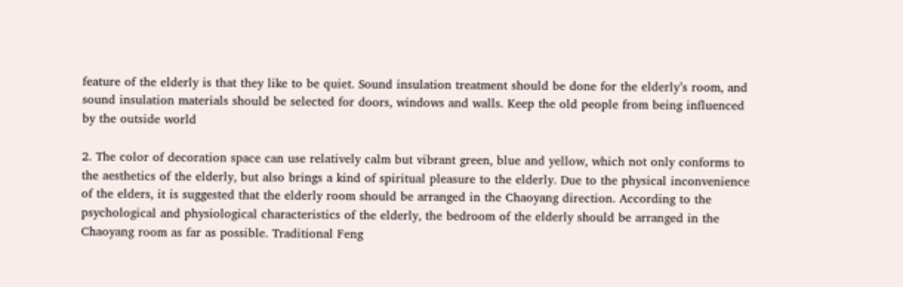feature of the elderly is that they like to be quiet. Sound insulation treatment should be done for the elderly’s room, and sound insulation materials should be selected for doors, windows and walls. Keep the old people from being influenced by the outside world

2. The color of decoration space can use relatively calm but vibrant green, blue and yellow, which not only conforms to the aesthetics of the elderly, but also brings a kind of spiritual pleasure to the elderly. Due to the physical inconvenience of the elders, it is suggested that the elderly room should be arranged in the Chaoyang direction. According to the psychological and physiological characteristics of the elderly, the bedroom of the elderly should be arranged in the Chaoyang room as far as possible. Traditional Feng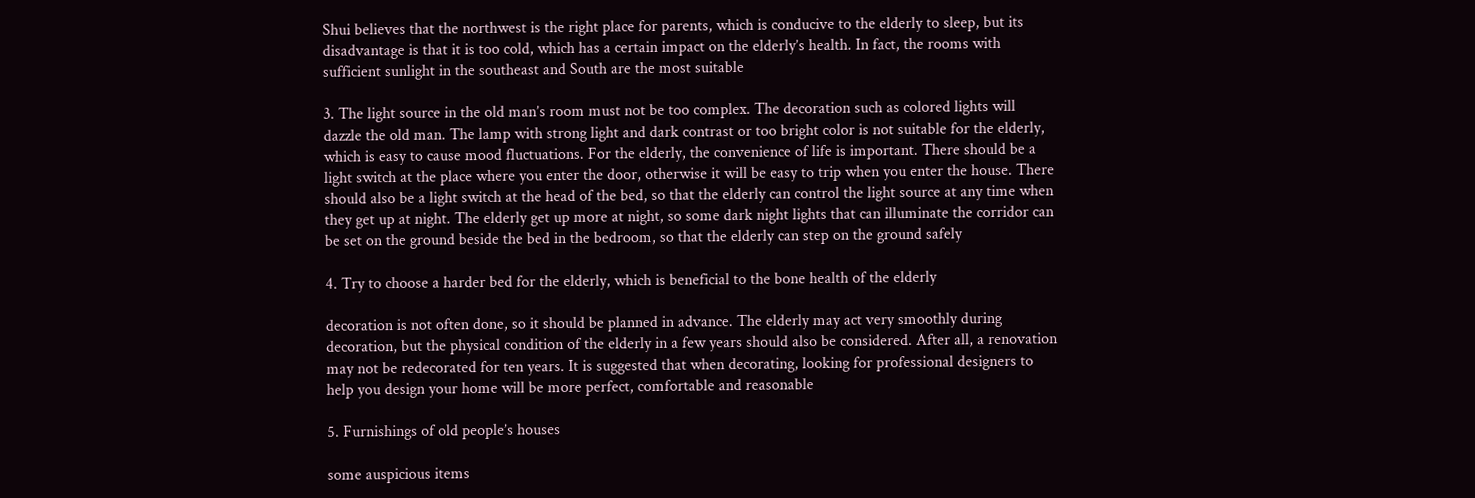Shui believes that the northwest is the right place for parents, which is conducive to the elderly to sleep, but its disadvantage is that it is too cold, which has a certain impact on the elderly’s health. In fact, the rooms with sufficient sunlight in the southeast and South are the most suitable

3. The light source in the old man’s room must not be too complex. The decoration such as colored lights will dazzle the old man. The lamp with strong light and dark contrast or too bright color is not suitable for the elderly, which is easy to cause mood fluctuations. For the elderly, the convenience of life is important. There should be a light switch at the place where you enter the door, otherwise it will be easy to trip when you enter the house. There should also be a light switch at the head of the bed, so that the elderly can control the light source at any time when they get up at night. The elderly get up more at night, so some dark night lights that can illuminate the corridor can be set on the ground beside the bed in the bedroom, so that the elderly can step on the ground safely

4. Try to choose a harder bed for the elderly, which is beneficial to the bone health of the elderly

decoration is not often done, so it should be planned in advance. The elderly may act very smoothly during decoration, but the physical condition of the elderly in a few years should also be considered. After all, a renovation may not be redecorated for ten years. It is suggested that when decorating, looking for professional designers to help you design your home will be more perfect, comfortable and reasonable

5. Furnishings of old people’s houses

some auspicious items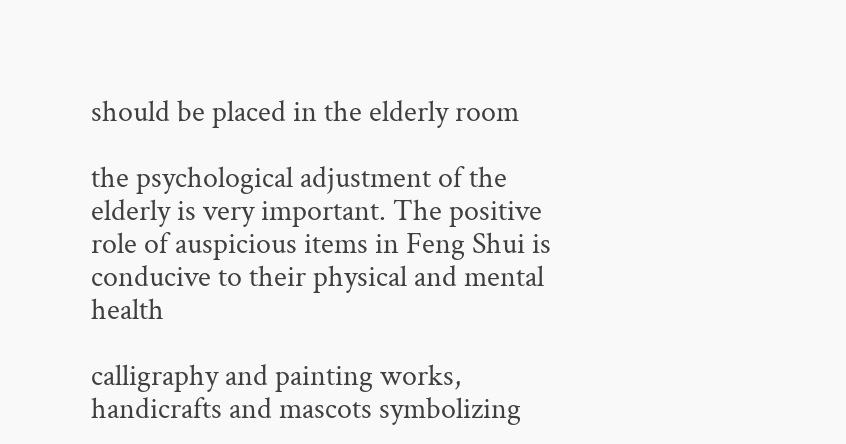should be placed in the elderly room

the psychological adjustment of the elderly is very important. The positive role of auspicious items in Feng Shui is conducive to their physical and mental health

calligraphy and painting works, handicrafts and mascots symbolizing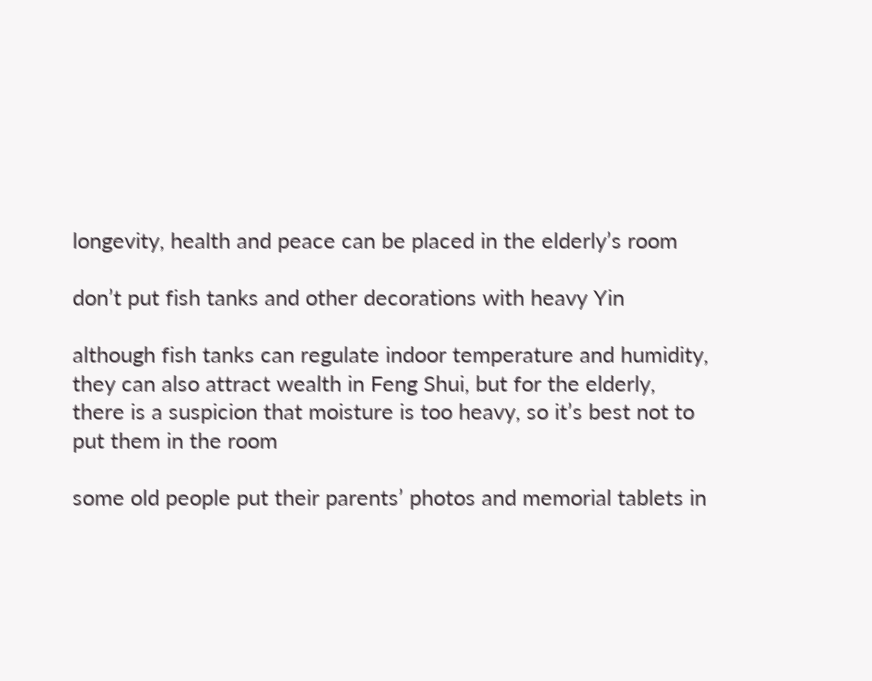longevity, health and peace can be placed in the elderly’s room

don’t put fish tanks and other decorations with heavy Yin

although fish tanks can regulate indoor temperature and humidity, they can also attract wealth in Feng Shui, but for the elderly, there is a suspicion that moisture is too heavy, so it’s best not to put them in the room

some old people put their parents’ photos and memorial tablets in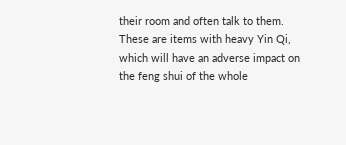their room and often talk to them. These are items with heavy Yin Qi, which will have an adverse impact on the feng shui of the whole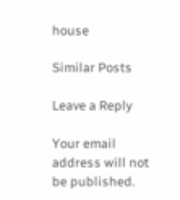house

Similar Posts

Leave a Reply

Your email address will not be published.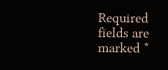Required fields are marked *